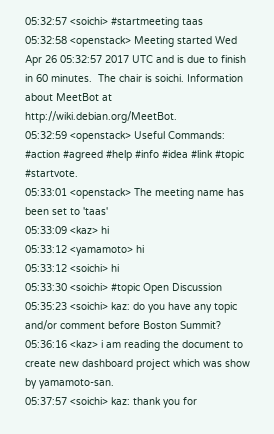05:32:57 <soichi> #startmeeting taas
05:32:58 <openstack> Meeting started Wed Apr 26 05:32:57 2017 UTC and is due to finish in 60 minutes.  The chair is soichi. Information about MeetBot at http://wiki.debian.org/MeetBot.
05:32:59 <openstack> Useful Commands: #action #agreed #help #info #idea #link #topic #startvote.
05:33:01 <openstack> The meeting name has been set to 'taas'
05:33:09 <kaz> hi
05:33:12 <yamamoto> hi
05:33:12 <soichi> hi
05:33:30 <soichi> #topic Open Discussion
05:35:23 <soichi> kaz: do you have any topic and/or comment before Boston Summit?
05:36:16 <kaz> i am reading the document to create new dashboard project which was show by yamamoto-san.
05:37:57 <soichi> kaz: thank you for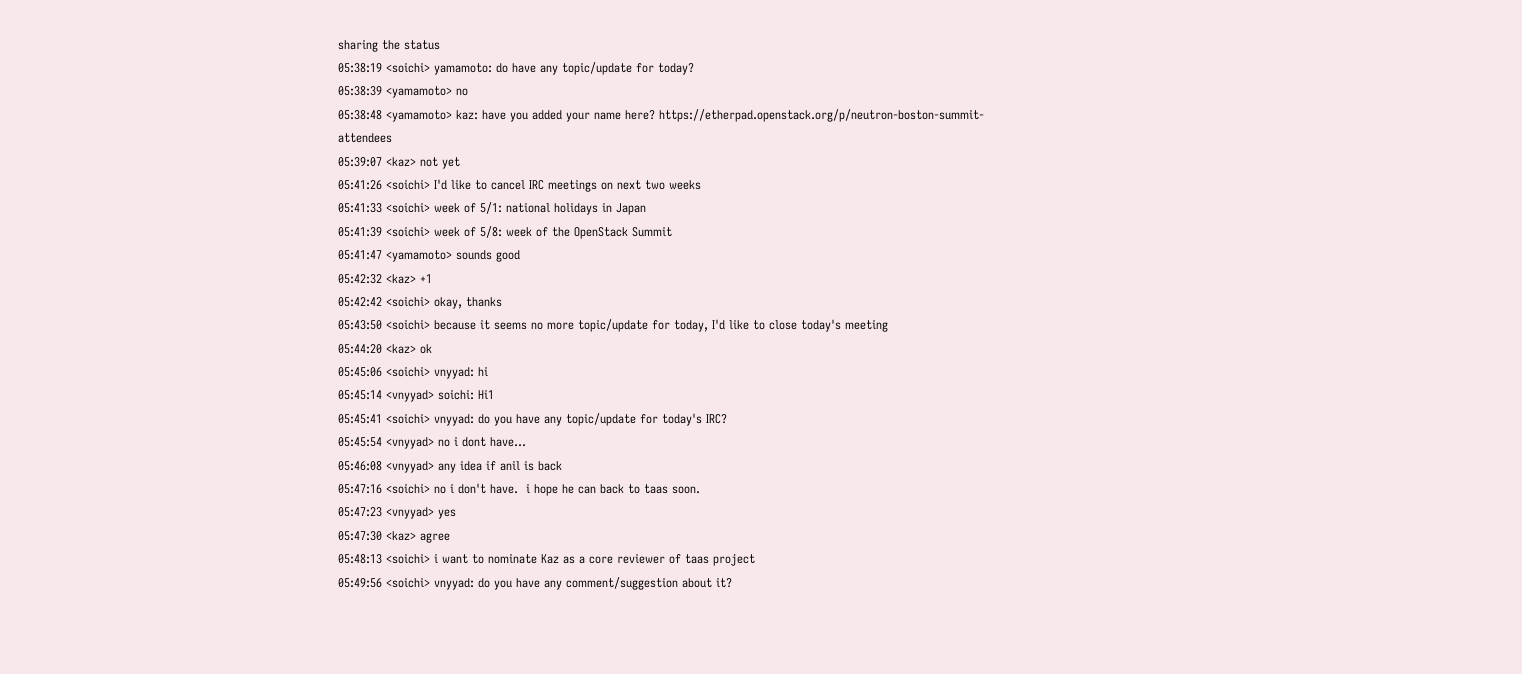sharing the status
05:38:19 <soichi> yamamoto: do have any topic/update for today?
05:38:39 <yamamoto> no
05:38:48 <yamamoto> kaz: have you added your name here? https://etherpad.openstack.org/p/neutron-boston-summit-attendees
05:39:07 <kaz> not yet
05:41:26 <soichi> I'd like to cancel IRC meetings on next two weeks
05:41:33 <soichi> week of 5/1: national holidays in Japan
05:41:39 <soichi> week of 5/8: week of the OpenStack Summit
05:41:47 <yamamoto> sounds good
05:42:32 <kaz> +1
05:42:42 <soichi> okay, thanks
05:43:50 <soichi> because it seems no more topic/update for today, I'd like to close today's meeting
05:44:20 <kaz> ok
05:45:06 <soichi> vnyyad: hi
05:45:14 <vnyyad> soichi: Hi1
05:45:41 <soichi> vnyyad: do you have any topic/update for today's IRC?
05:45:54 <vnyyad> no i dont have...
05:46:08 <vnyyad> any idea if anil is back
05:47:16 <soichi> no i don't have.  i hope he can back to taas soon.
05:47:23 <vnyyad> yes
05:47:30 <kaz> agree
05:48:13 <soichi> i want to nominate Kaz as a core reviewer of taas project
05:49:56 <soichi> vnyyad: do you have any comment/suggestion about it?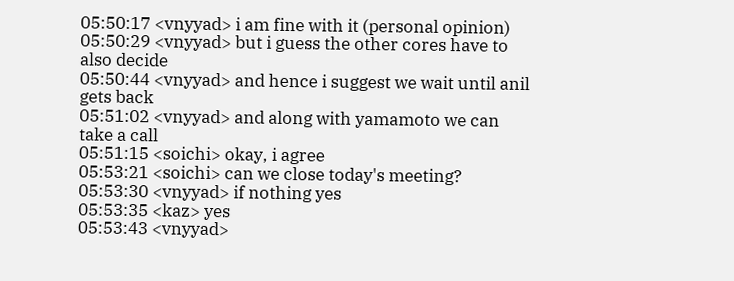05:50:17 <vnyyad> i am fine with it (personal opinion)
05:50:29 <vnyyad> but i guess the other cores have to also decide
05:50:44 <vnyyad> and hence i suggest we wait until anil gets back
05:51:02 <vnyyad> and along with yamamoto we can take a call
05:51:15 <soichi> okay, i agree
05:53:21 <soichi> can we close today's meeting?
05:53:30 <vnyyad> if nothing yes
05:53:35 <kaz> yes
05:53:43 <vnyyad>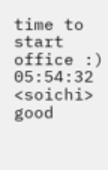time to start office :)
05:54:32 <soichi> good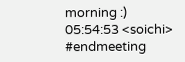morning :)
05:54:53 <soichi> #endmeeting